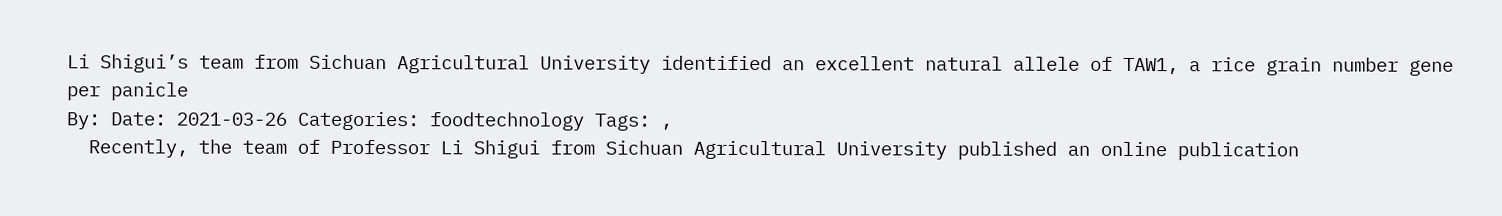Li Shigui’s team from Sichuan Agricultural University identified an excellent natural allele of TAW1, a rice grain number gene per panicle
By: Date: 2021-03-26 Categories: foodtechnology Tags: ,
  Recently, the team of Professor Li Shigui from Sichuan Agricultural University published an online publication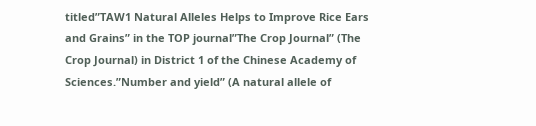titled”TAW1 Natural Alleles Helps to Improve Rice Ears and Grains” in the TOP journal”The Crop Journal” (The Crop Journal) in District 1 of the Chinese Academy of Sciences.”Number and yield” (A natural allele of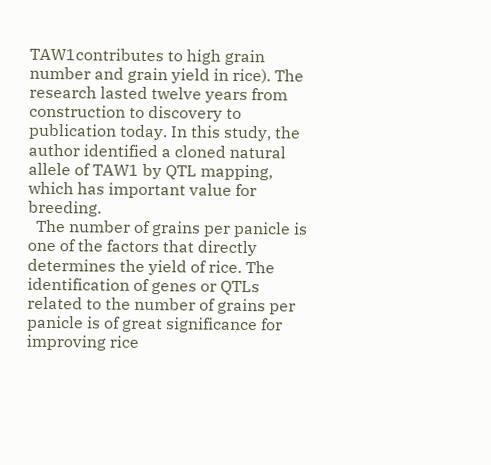TAW1contributes to high grain number and grain yield in rice). The research lasted twelve years from construction to discovery to publication today. In this study, the author identified a cloned natural allele of TAW1 by QTL mapping, which has important value for breeding.
  The number of grains per panicle is one of the factors that directly determines the yield of rice. The identification of genes or QTLs related to the number of grains per panicle is of great significance for improving rice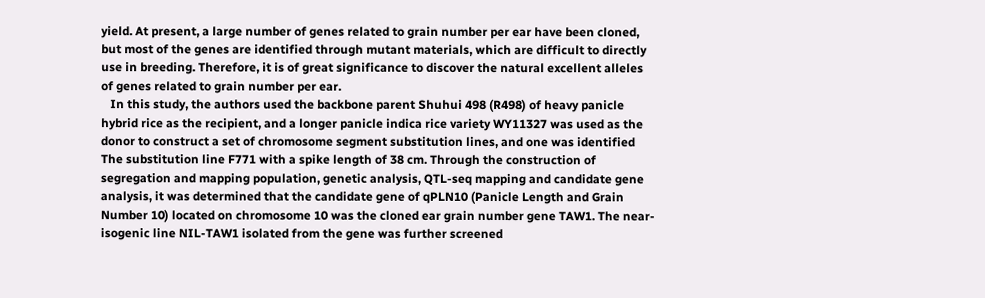yield. At present, a large number of genes related to grain number per ear have been cloned, but most of the genes are identified through mutant materials, which are difficult to directly use in breeding. Therefore, it is of great significance to discover the natural excellent alleles of genes related to grain number per ear.
   In this study, the authors used the backbone parent Shuhui 498 (R498) of heavy panicle hybrid rice as the recipient, and a longer panicle indica rice variety WY11327 was used as the donor to construct a set of chromosome segment substitution lines, and one was identified The substitution line F771 with a spike length of 38 cm. Through the construction of segregation and mapping population, genetic analysis, QTL-seq mapping and candidate gene analysis, it was determined that the candidate gene of qPLN10 (Panicle Length and Grain Number 10) located on chromosome 10 was the cloned ear grain number gene TAW1. The near-isogenic line NIL-TAW1 isolated from the gene was further screened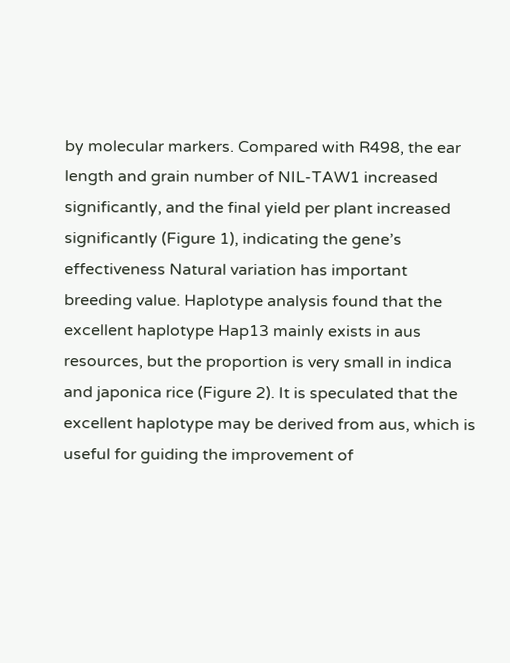by molecular markers. Compared with R498, the ear length and grain number of NIL-TAW1 increased significantly, and the final yield per plant increased significantly (Figure 1), indicating the gene’s effectiveness Natural variation has important breeding value. Haplotype analysis found that the excellent haplotype Hap13 mainly exists in aus resources, but the proportion is very small in indica and japonica rice (Figure 2). It is speculated that the excellent haplotype may be derived from aus, which is useful for guiding the improvement of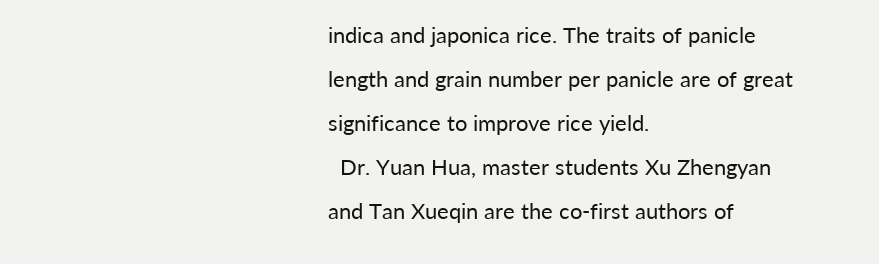indica and japonica rice. The traits of panicle length and grain number per panicle are of great significance to improve rice yield.
  Dr. Yuan Hua, master students Xu Zhengyan and Tan Xueqin are the co-first authors of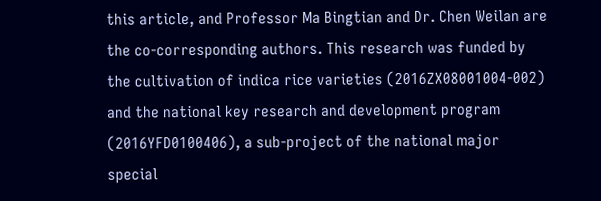this article, and Professor Ma Bingtian and Dr. Chen Weilan are the co-corresponding authors. This research was funded by the cultivation of indica rice varieties (2016ZX08001004-002) and the national key research and development program (2016YFD0100406), a sub-project of the national major special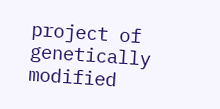project of genetically modified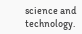science and technology.